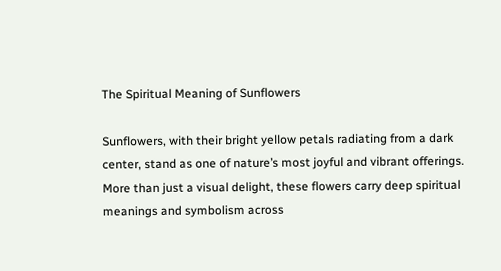The Spiritual Meaning of Sunflowers

Sunflowers, with their bright yellow petals radiating from a dark center, stand as one of nature’s most joyful and vibrant offerings. More than just a visual delight, these flowers carry deep spiritual meanings and symbolism across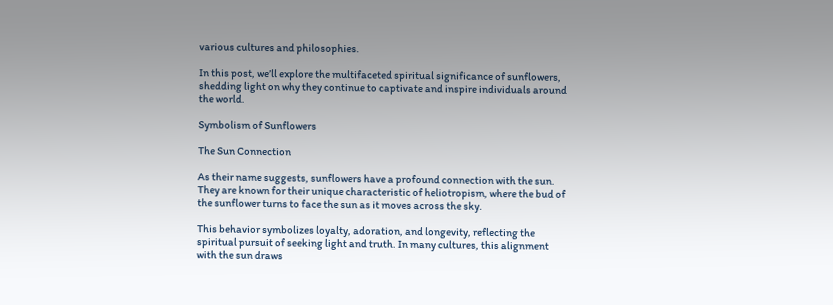various cultures and philosophies.

In this post, we’ll explore the multifaceted spiritual significance of sunflowers, shedding light on why they continue to captivate and inspire individuals around the world.

Symbolism of Sunflowers

The Sun Connection

As their name suggests, sunflowers have a profound connection with the sun. They are known for their unique characteristic of heliotropism, where the bud of the sunflower turns to face the sun as it moves across the sky.

This behavior symbolizes loyalty, adoration, and longevity, reflecting the spiritual pursuit of seeking light and truth. In many cultures, this alignment with the sun draws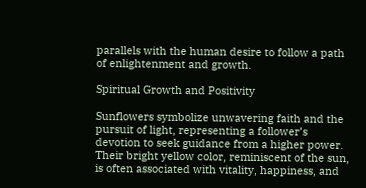parallels with the human desire to follow a path of enlightenment and growth.

Spiritual Growth and Positivity

Sunflowers symbolize unwavering faith and the pursuit of light, representing a follower’s devotion to seek guidance from a higher power. Their bright yellow color, reminiscent of the sun, is often associated with vitality, happiness, and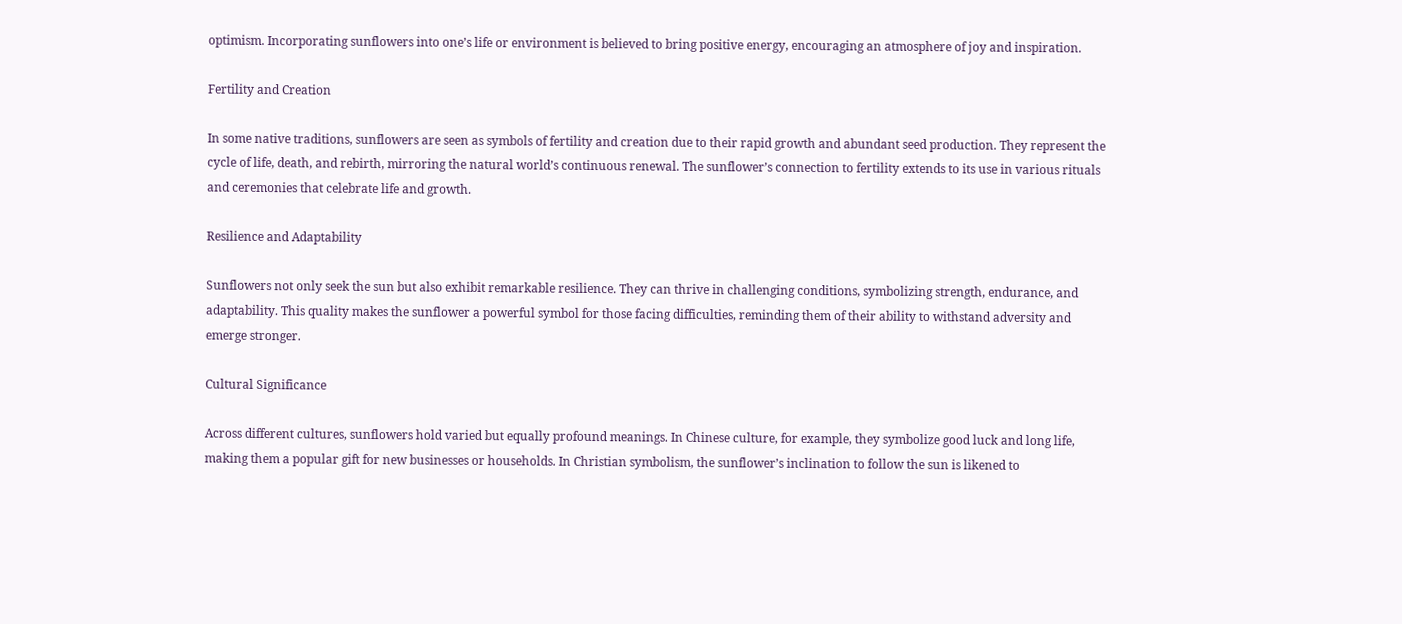optimism. Incorporating sunflowers into one’s life or environment is believed to bring positive energy, encouraging an atmosphere of joy and inspiration.

Fertility and Creation

In some native traditions, sunflowers are seen as symbols of fertility and creation due to their rapid growth and abundant seed production. They represent the cycle of life, death, and rebirth, mirroring the natural world’s continuous renewal. The sunflower’s connection to fertility extends to its use in various rituals and ceremonies that celebrate life and growth.

Resilience and Adaptability

Sunflowers not only seek the sun but also exhibit remarkable resilience. They can thrive in challenging conditions, symbolizing strength, endurance, and adaptability. This quality makes the sunflower a powerful symbol for those facing difficulties, reminding them of their ability to withstand adversity and emerge stronger.

Cultural Significance

Across different cultures, sunflowers hold varied but equally profound meanings. In Chinese culture, for example, they symbolize good luck and long life, making them a popular gift for new businesses or households. In Christian symbolism, the sunflower’s inclination to follow the sun is likened to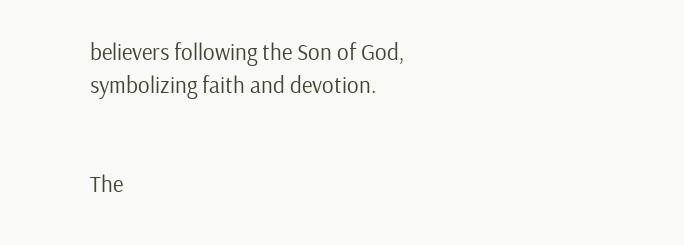believers following the Son of God, symbolizing faith and devotion.


The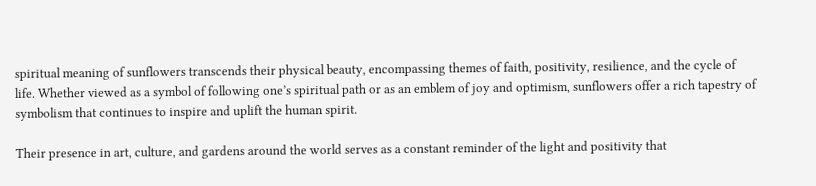spiritual meaning of sunflowers transcends their physical beauty, encompassing themes of faith, positivity, resilience, and the cycle of life. Whether viewed as a symbol of following one’s spiritual path or as an emblem of joy and optimism, sunflowers offer a rich tapestry of symbolism that continues to inspire and uplift the human spirit.

Their presence in art, culture, and gardens around the world serves as a constant reminder of the light and positivity that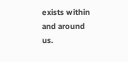exists within and around us.